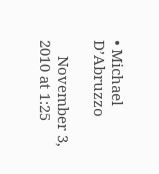• Michael D’Abruzzo

    November 3, 2010 at 1:25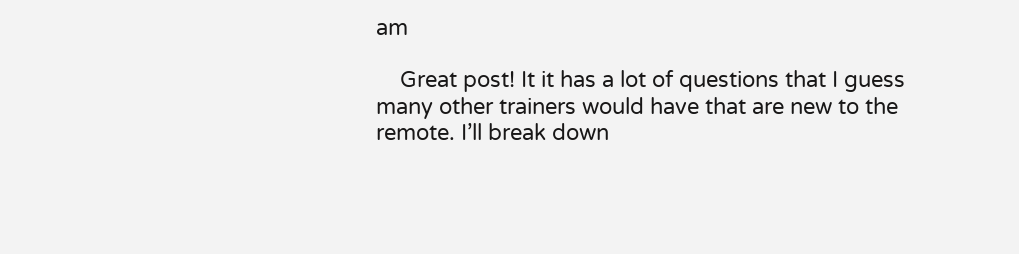am

    Great post! It it has a lot of questions that I guess many other trainers would have that are new to the remote. I’ll break down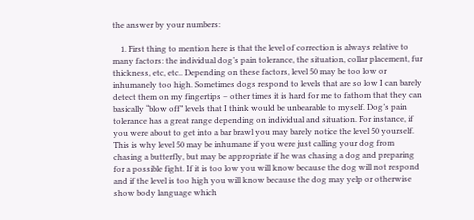the answer by your numbers:

    1. First thing to mention here is that the level of correction is always relative to many factors: the individual dog’s pain tolerance, the situation, collar placement, fur thickness, etc, etc.. Depending on these factors, level 50 may be too low or inhumanely too high. Sometimes dogs respond to levels that are so low I can barely detect them on my fingertips – other times it is hard for me to fathom that they can basically “blow off” levels that I think would be unbearable to myself. Dog’s pain tolerance has a great range depending on individual and situation. For instance, if you were about to get into a bar brawl you may barely notice the level 50 yourself. This is why level 50 may be inhumane if you were just calling your dog from chasing a butterfly, but may be appropriate if he was chasing a dog and preparing for a possible fight. If it is too low you will know because the dog will not respond and if the level is too high you will know because the dog may yelp or otherwise show body language which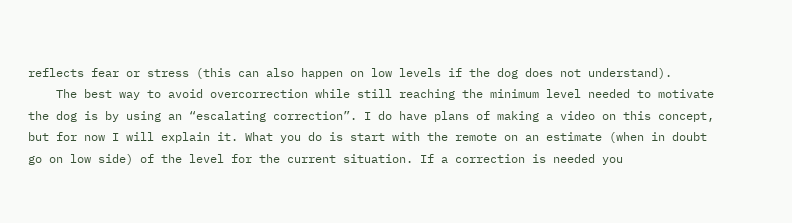reflects fear or stress (this can also happen on low levels if the dog does not understand).
    The best way to avoid overcorrection while still reaching the minimum level needed to motivate the dog is by using an “escalating correction”. I do have plans of making a video on this concept, but for now I will explain it. What you do is start with the remote on an estimate (when in doubt go on low side) of the level for the current situation. If a correction is needed you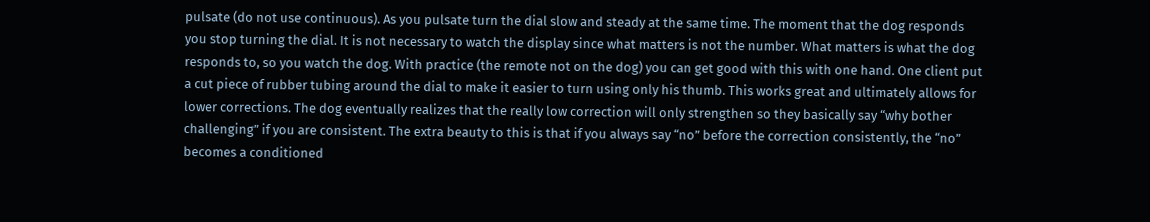pulsate (do not use continuous). As you pulsate turn the dial slow and steady at the same time. The moment that the dog responds you stop turning the dial. It is not necessary to watch the display since what matters is not the number. What matters is what the dog responds to, so you watch the dog. With practice (the remote not on the dog) you can get good with this with one hand. One client put a cut piece of rubber tubing around the dial to make it easier to turn using only his thumb. This works great and ultimately allows for lower corrections. The dog eventually realizes that the really low correction will only strengthen so they basically say “why bother challenging” if you are consistent. The extra beauty to this is that if you always say “no” before the correction consistently, the “no” becomes a conditioned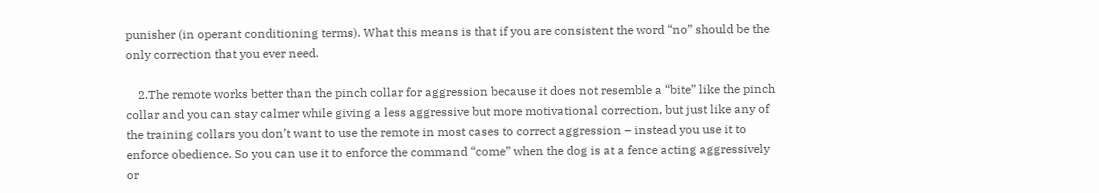punisher (in operant conditioning terms). What this means is that if you are consistent the word “no” should be the only correction that you ever need.

    2.The remote works better than the pinch collar for aggression because it does not resemble a “bite” like the pinch collar and you can stay calmer while giving a less aggressive but more motivational correction, but just like any of the training collars you don’t want to use the remote in most cases to correct aggression – instead you use it to enforce obedience. So you can use it to enforce the command “come” when the dog is at a fence acting aggressively or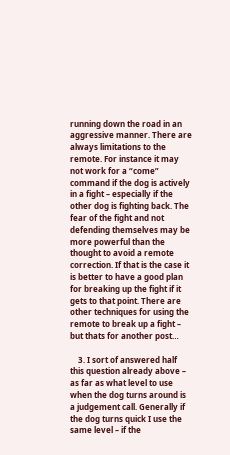running down the road in an aggressive manner. There are always limitations to the remote. For instance it may not work for a “come” command if the dog is actively in a fight – especially if the other dog is fighting back. The fear of the fight and not defending themselves may be more powerful than the thought to avoid a remote correction. If that is the case it is better to have a good plan for breaking up the fight if it gets to that point. There are other techniques for using the remote to break up a fight – but thats for another post…

    3. I sort of answered half this question already above – as far as what level to use when the dog turns around is a judgement call. Generally if the dog turns quick I use the same level – if the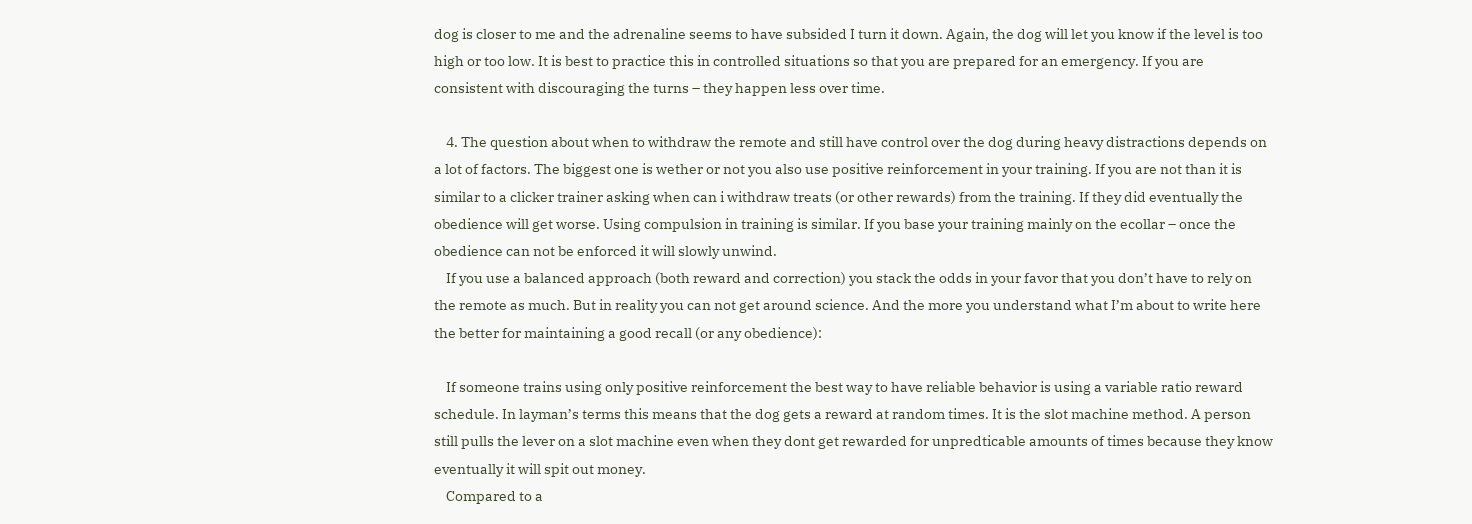dog is closer to me and the adrenaline seems to have subsided I turn it down. Again, the dog will let you know if the level is too high or too low. It is best to practice this in controlled situations so that you are prepared for an emergency. If you are consistent with discouraging the turns – they happen less over time.

    4. The question about when to withdraw the remote and still have control over the dog during heavy distractions depends on a lot of factors. The biggest one is wether or not you also use positive reinforcement in your training. If you are not than it is similar to a clicker trainer asking when can i withdraw treats (or other rewards) from the training. If they did eventually the obedience will get worse. Using compulsion in training is similar. If you base your training mainly on the ecollar – once the obedience can not be enforced it will slowly unwind.
    If you use a balanced approach (both reward and correction) you stack the odds in your favor that you don’t have to rely on the remote as much. But in reality you can not get around science. And the more you understand what I’m about to write here the better for maintaining a good recall (or any obedience):

    If someone trains using only positive reinforcement the best way to have reliable behavior is using a variable ratio reward schedule. In layman’s terms this means that the dog gets a reward at random times. It is the slot machine method. A person still pulls the lever on a slot machine even when they dont get rewarded for unpredticable amounts of times because they know eventually it will spit out money.
    Compared to a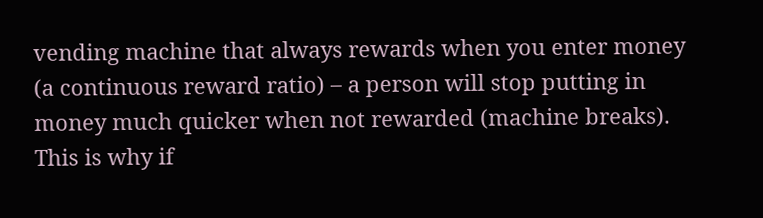vending machine that always rewards when you enter money (a continuous reward ratio) – a person will stop putting in money much quicker when not rewarded (machine breaks). This is why if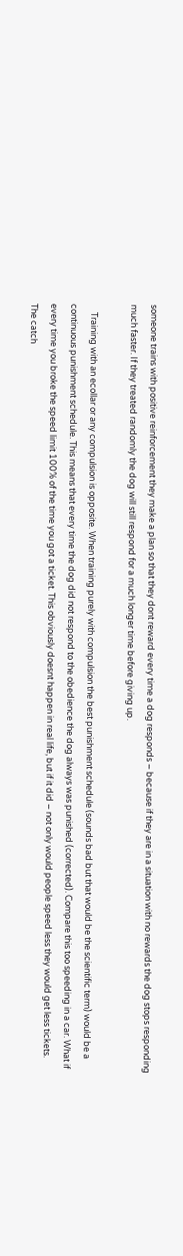someone trains with positive reinforcement they make a plan so that they dont reward every time a dog responds – because if they are in a situation with no rewards the dog stops responding much faster. If they treated randomly the dog will still respond for a much longer time before giving up.

    Training with an ecollar or any compulsion is opposite. When training purely with compulsion the best punishment schedule (sounds bad but that would be the scientific term) would be a continuous punishment schedule. This means that every time the dog did not respond to the obedience the dog always was punished (corrected). Compare this too speeding in a car. What if every time you broke the speed limit 100% of the time you got a ticket. This obviously doesnt happen in real life, but if it did – not only would people speed less they would get less tickets. The catch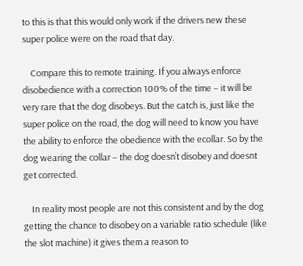to this is that this would only work if the drivers new these super police were on the road that day.

    Compare this to remote training. If you always enforce disobedience with a correction 100% of the time – it will be very rare that the dog disobeys. But the catch is, just like the super police on the road, the dog will need to know you have the ability to enforce the obedience with the ecollar. So by the dog wearing the collar – the dog doesn’t disobey and doesnt get corrected.

    In reality most people are not this consistent and by the dog getting the chance to disobey on a variable ratio schedule (like the slot machine) it gives them a reason to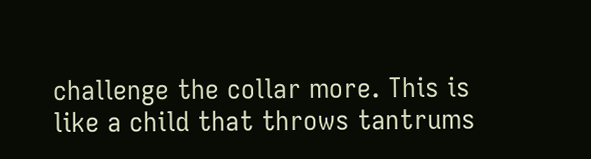challenge the collar more. This is like a child that throws tantrums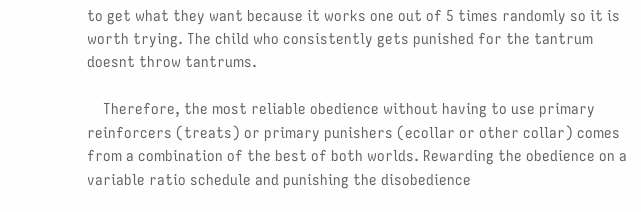to get what they want because it works one out of 5 times randomly so it is worth trying. The child who consistently gets punished for the tantrum doesnt throw tantrums.

    Therefore, the most reliable obedience without having to use primary reinforcers (treats) or primary punishers (ecollar or other collar) comes from a combination of the best of both worlds. Rewarding the obedience on a variable ratio schedule and punishing the disobedience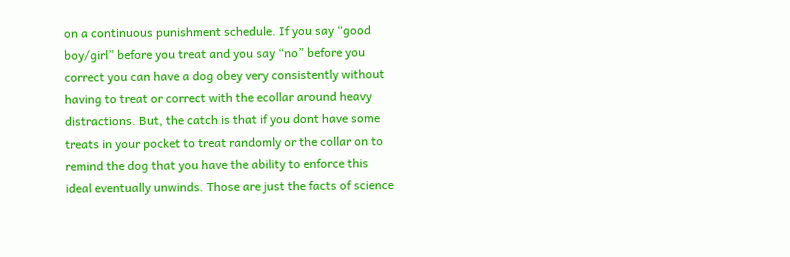on a continuous punishment schedule. If you say “good boy/girl” before you treat and you say “no” before you correct you can have a dog obey very consistently without having to treat or correct with the ecollar around heavy distractions. But, the catch is that if you dont have some treats in your pocket to treat randomly or the collar on to remind the dog that you have the ability to enforce this ideal eventually unwinds. Those are just the facts of science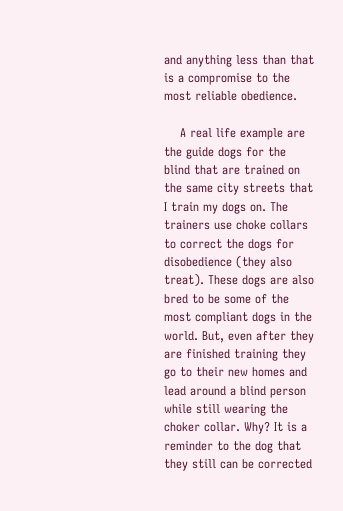and anything less than that is a compromise to the most reliable obedience.

    A real life example are the guide dogs for the blind that are trained on the same city streets that I train my dogs on. The trainers use choke collars to correct the dogs for disobedience (they also treat). These dogs are also bred to be some of the most compliant dogs in the world. But, even after they are finished training they go to their new homes and lead around a blind person while still wearing the choker collar. Why? It is a reminder to the dog that they still can be corrected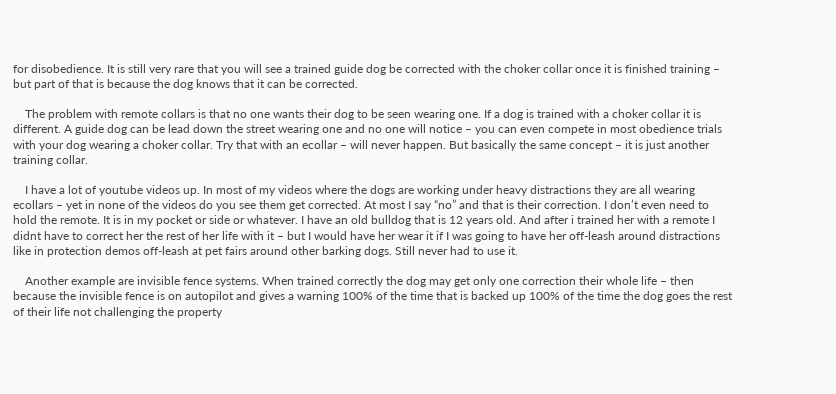for disobedience. It is still very rare that you will see a trained guide dog be corrected with the choker collar once it is finished training – but part of that is because the dog knows that it can be corrected.

    The problem with remote collars is that no one wants their dog to be seen wearing one. If a dog is trained with a choker collar it is different. A guide dog can be lead down the street wearing one and no one will notice – you can even compete in most obedience trials with your dog wearing a choker collar. Try that with an ecollar – will never happen. But basically the same concept – it is just another training collar.

    I have a lot of youtube videos up. In most of my videos where the dogs are working under heavy distractions they are all wearing ecollars – yet in none of the videos do you see them get corrected. At most I say “no” and that is their correction. I don’t even need to hold the remote. It is in my pocket or side or whatever. I have an old bulldog that is 12 years old. And after i trained her with a remote I didnt have to correct her the rest of her life with it – but I would have her wear it if I was going to have her off-leash around distractions like in protection demos off-leash at pet fairs around other barking dogs. Still never had to use it.

    Another example are invisible fence systems. When trained correctly the dog may get only one correction their whole life – then because the invisible fence is on autopilot and gives a warning 100% of the time that is backed up 100% of the time the dog goes the rest of their life not challenging the property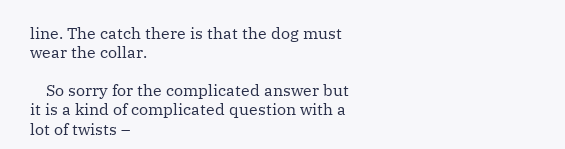line. The catch there is that the dog must wear the collar.

    So sorry for the complicated answer but it is a kind of complicated question with a lot of twists –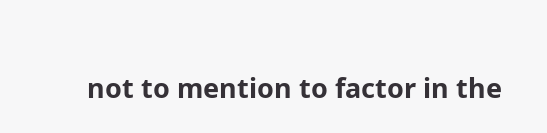not to mention to factor in the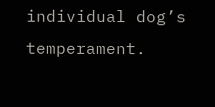individual dog’s temperament.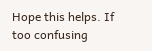Hope this helps. If too confusing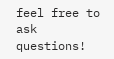feel free to ask questions!